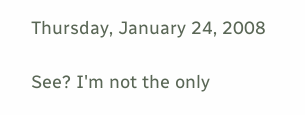Thursday, January 24, 2008

See? I'm not the only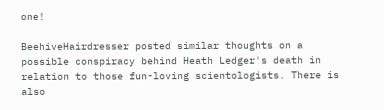one!

BeehiveHairdresser posted similar thoughts on a possible conspiracy behind Heath Ledger's death in relation to those fun-loving scientologists. There is also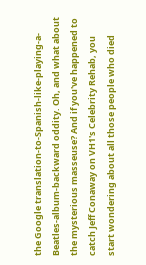the Google translation-to-Spanish-like-playing-a-Beatles-album-backward oddity. Oh, and what about the mysterious masseuse? And if you've happened to catch Jeff Conaway on VH1's Celebrity Rehab, you start wondering about all those people who died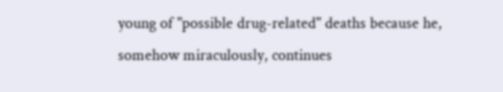young of "possible drug-related" deaths because he, somehow miraculously, continues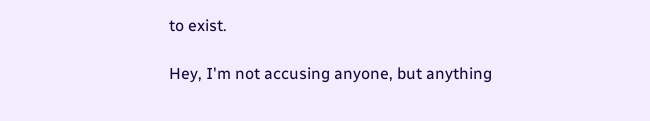to exist.

Hey, I'm not accusing anyone, but anything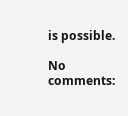is possible.

No comments: